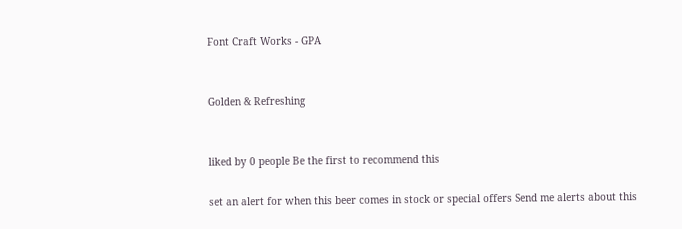Font Craft Works - GPA


Golden & Refreshing


liked by 0 people Be the first to recommend this

set an alert for when this beer comes in stock or special offers Send me alerts about this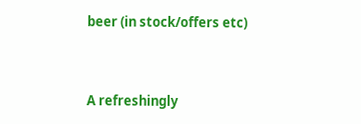beer (in stock/offers etc)


A refreshingly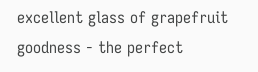excellent glass of grapefruit goodness - the perfect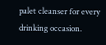palet cleanser for every drinking occasion.